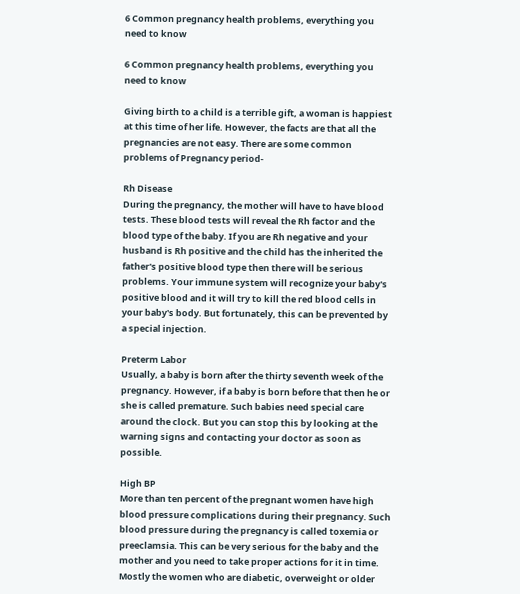6 Common pregnancy health problems, everything you need to know

6 Common pregnancy health problems, everything you need to know

Giving birth to a child is a terrible gift, a woman is happiest at this time of her life. However, the facts are that all the pregnancies are not easy. There are some common problems of Pregnancy period-

Rh Disease
During the pregnancy, the mother will have to have blood tests. These blood tests will reveal the Rh factor and the blood type of the baby. If you are Rh negative and your husband is Rh positive and the child has the inherited the father's positive blood type then there will be serious problems. Your immune system will recognize your baby's positive blood and it will try to kill the red blood cells in your baby's body. But fortunately, this can be prevented by a special injection.

Preterm Labor
Usually, a baby is born after the thirty seventh week of the pregnancy. However, if a baby is born before that then he or she is called premature. Such babies need special care around the clock. But you can stop this by looking at the warning signs and contacting your doctor as soon as possible.

High BP
More than ten percent of the pregnant women have high blood pressure complications during their pregnancy. Such blood pressure during the pregnancy is called toxemia or preeclamsia. This can be very serious for the baby and the mother and you need to take proper actions for it in time. Mostly the women who are diabetic, overweight or older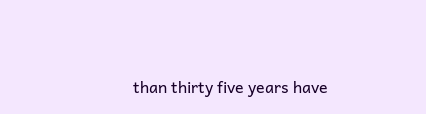than thirty five years have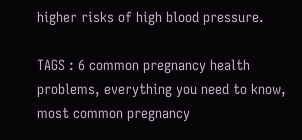higher risks of high blood pressure.

TAGS : 6 common pregnancy health problems, everything you need to know, most common pregnancy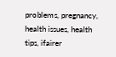problems, pregnancy, health issues, health tips, ifairer